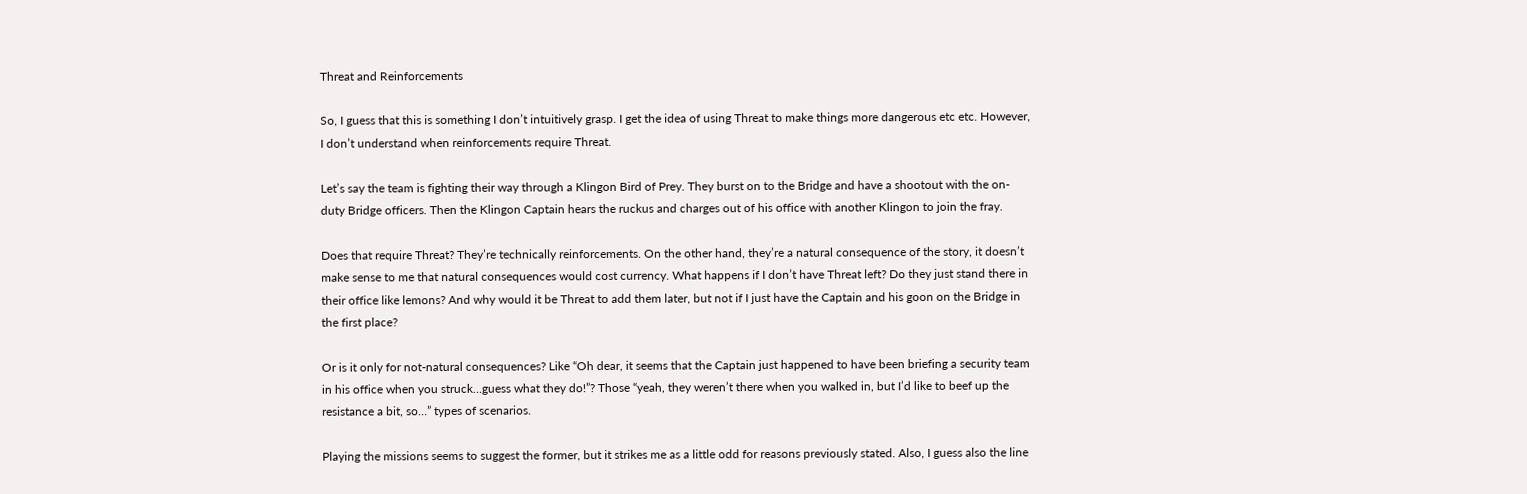Threat and Reinforcements

So, I guess that this is something I don’t intuitively grasp. I get the idea of using Threat to make things more dangerous etc etc. However, I don’t understand when reinforcements require Threat.

Let’s say the team is fighting their way through a Klingon Bird of Prey. They burst on to the Bridge and have a shootout with the on-duty Bridge officers. Then the Klingon Captain hears the ruckus and charges out of his office with another Klingon to join the fray.

Does that require Threat? They’re technically reinforcements. On the other hand, they’re a natural consequence of the story, it doesn’t make sense to me that natural consequences would cost currency. What happens if I don’t have Threat left? Do they just stand there in their office like lemons? And why would it be Threat to add them later, but not if I just have the Captain and his goon on the Bridge in the first place?

Or is it only for not-natural consequences? Like “Oh dear, it seems that the Captain just happened to have been briefing a security team in his office when you struck…guess what they do!”? Those “yeah, they weren’t there when you walked in, but I’d like to beef up the resistance a bit, so…” types of scenarios.

Playing the missions seems to suggest the former, but it strikes me as a little odd for reasons previously stated. Also, I guess also the line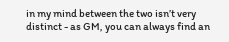in my mind between the two isn’t very distinct - as GM, you can always find an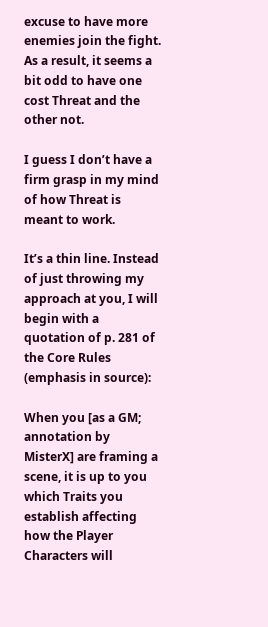excuse to have more enemies join the fight. As a result, it seems a bit odd to have one cost Threat and the other not.

I guess I don’t have a firm grasp in my mind of how Threat is meant to work.

It’s a thin line. Instead of just throwing my approach at you, I will begin with a quotation of p. 281 of the Core Rules (emphasis in source):

When you [as a GM; annotation by MisterX] are framing a scene, it is up to you which Traits you establish affecting how the Player Characters will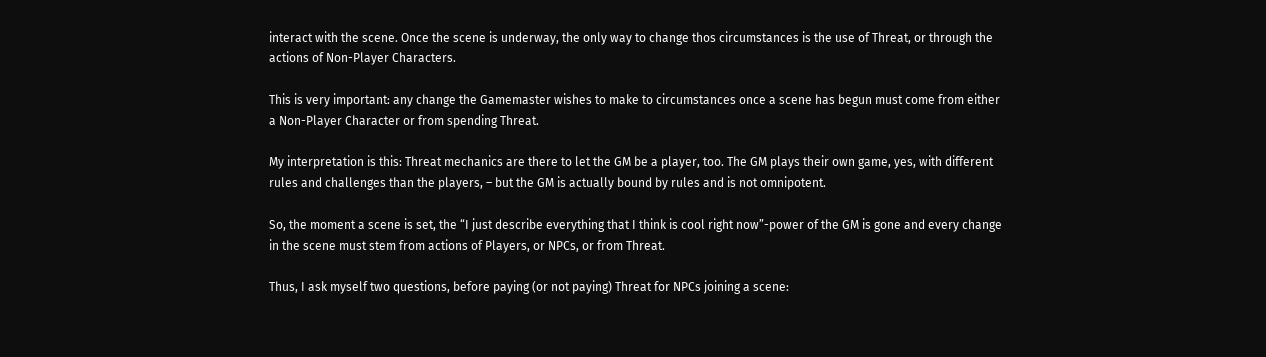interact with the scene. Once the scene is underway, the only way to change thos circumstances is the use of Threat, or through the actions of Non-Player Characters.

This is very important: any change the Gamemaster wishes to make to circumstances once a scene has begun must come from either a Non-Player Character or from spending Threat.

My interpretation is this: Threat mechanics are there to let the GM be a player, too. The GM plays their own game, yes, with different rules and challenges than the players, – but the GM is actually bound by rules and is not omnipotent.

So, the moment a scene is set, the “I just describe everything that I think is cool right now”-power of the GM is gone and every change in the scene must stem from actions of Players, or NPCs, or from Threat.

Thus, I ask myself two questions, before paying (or not paying) Threat for NPCs joining a scene: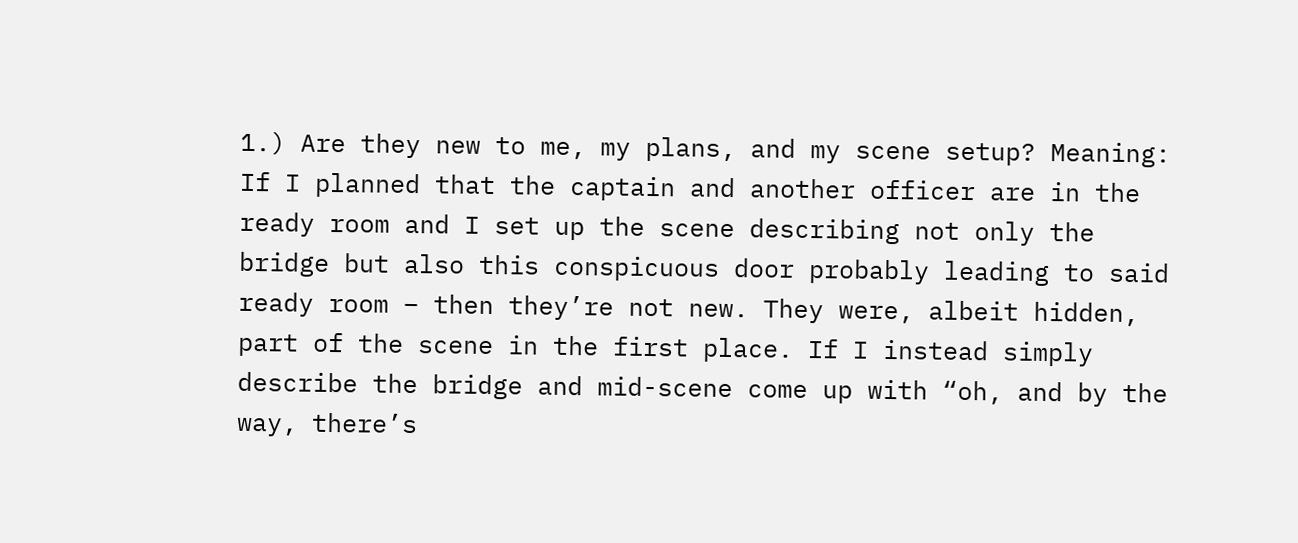1.) Are they new to me, my plans, and my scene setup? Meaning: If I planned that the captain and another officer are in the ready room and I set up the scene describing not only the bridge but also this conspicuous door probably leading to said ready room – then they’re not new. They were, albeit hidden, part of the scene in the first place. If I instead simply describe the bridge and mid-scene come up with “oh, and by the way, there’s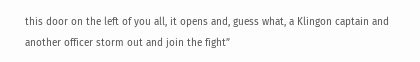this door on the left of you all, it opens and, guess what, a Klingon captain and another officer storm out and join the fight”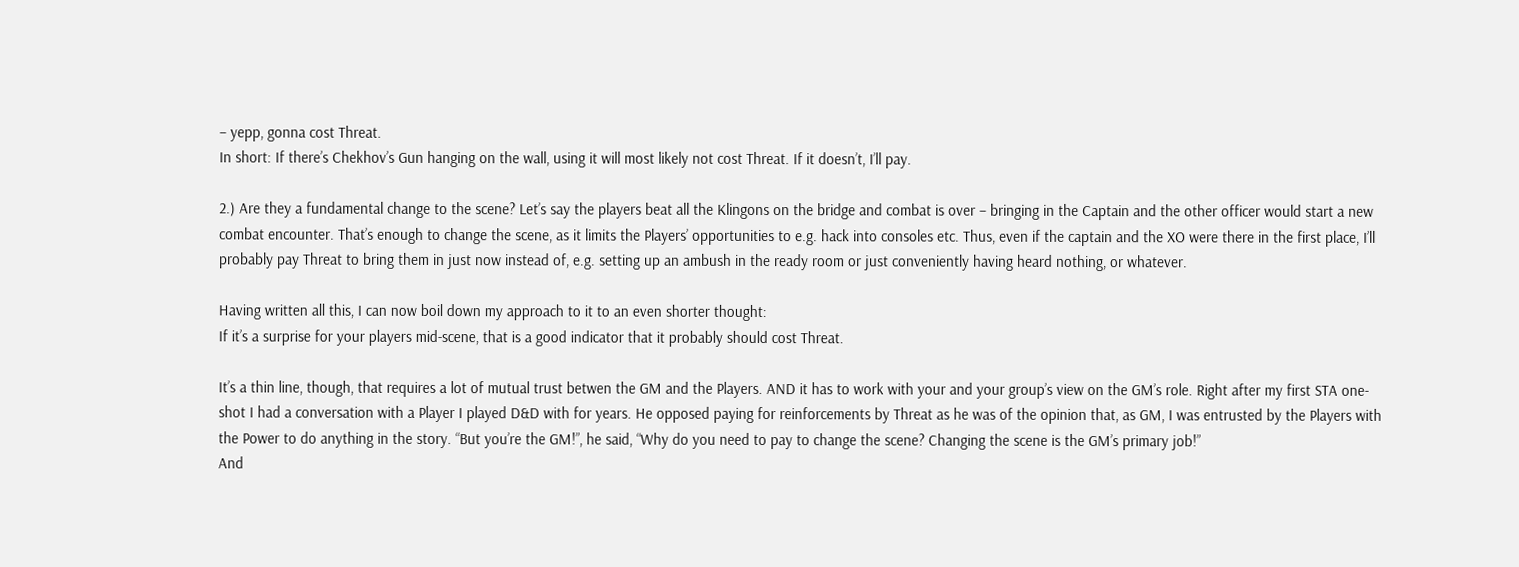– yepp, gonna cost Threat.
In short: If there’s Chekhov’s Gun hanging on the wall, using it will most likely not cost Threat. If it doesn’t, I’ll pay.

2.) Are they a fundamental change to the scene? Let’s say the players beat all the Klingons on the bridge and combat is over – bringing in the Captain and the other officer would start a new combat encounter. That’s enough to change the scene, as it limits the Players’ opportunities to e.g. hack into consoles etc. Thus, even if the captain and the XO were there in the first place, I’ll probably pay Threat to bring them in just now instead of, e.g. setting up an ambush in the ready room or just conveniently having heard nothing, or whatever.

Having written all this, I can now boil down my approach to it to an even shorter thought:
If it’s a surprise for your players mid-scene, that is a good indicator that it probably should cost Threat.

It’s a thin line, though, that requires a lot of mutual trust betwen the GM and the Players. AND it has to work with your and your group’s view on the GM’s role. Right after my first STA one-shot I had a conversation with a Player I played D&D with for years. He opposed paying for reinforcements by Threat as he was of the opinion that, as GM, I was entrusted by the Players with the Power to do anything in the story. “But you’re the GM!”, he said, “Why do you need to pay to change the scene? Changing the scene is the GM’s primary job!”
And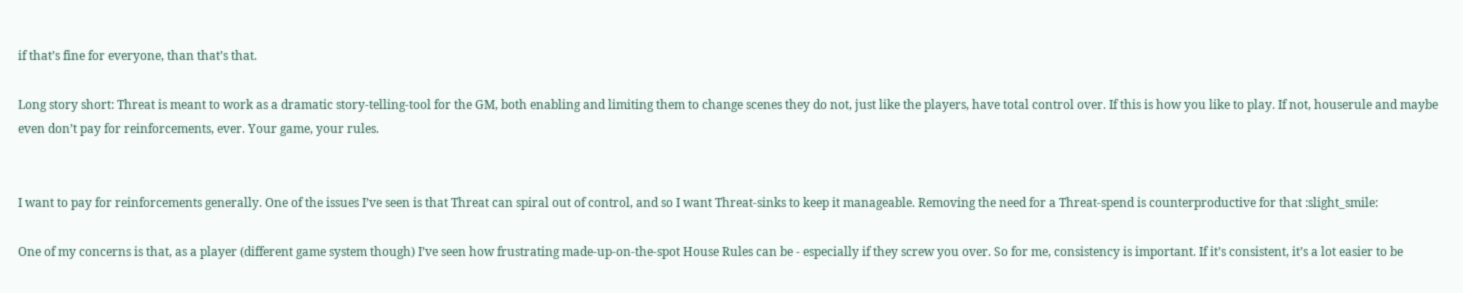if that’s fine for everyone, than that’s that.

Long story short: Threat is meant to work as a dramatic story-telling-tool for the GM, both enabling and limiting them to change scenes they do not, just like the players, have total control over. If this is how you like to play. If not, houserule and maybe even don’t pay for reinforcements, ever. Your game, your rules.


I want to pay for reinforcements generally. One of the issues I’ve seen is that Threat can spiral out of control, and so I want Threat-sinks to keep it manageable. Removing the need for a Threat-spend is counterproductive for that :slight_smile:

One of my concerns is that, as a player (different game system though) I’ve seen how frustrating made-up-on-the-spot House Rules can be - especially if they screw you over. So for me, consistency is important. If it’s consistent, it’s a lot easier to be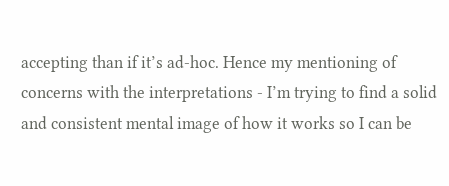accepting than if it’s ad-hoc. Hence my mentioning of concerns with the interpretations - I’m trying to find a solid and consistent mental image of how it works so I can be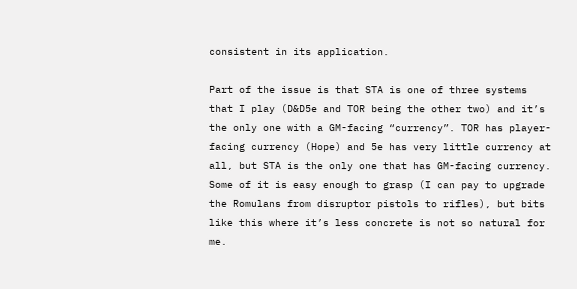consistent in its application.

Part of the issue is that STA is one of three systems that I play (D&D5e and TOR being the other two) and it’s the only one with a GM-facing “currency”. TOR has player-facing currency (Hope) and 5e has very little currency at all, but STA is the only one that has GM-facing currency. Some of it is easy enough to grasp (I can pay to upgrade the Romulans from disruptor pistols to rifles), but bits like this where it’s less concrete is not so natural for me.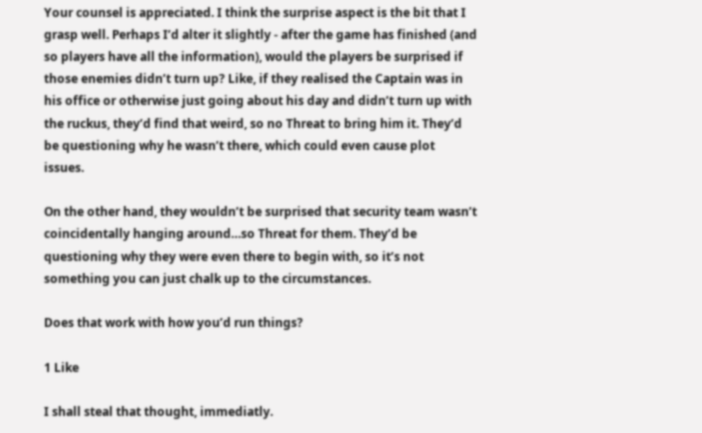Your counsel is appreciated. I think the surprise aspect is the bit that I grasp well. Perhaps I’d alter it slightly - after the game has finished (and so players have all the information), would the players be surprised if those enemies didn’t turn up? Like, if they realised the Captain was in his office or otherwise just going about his day and didn’t turn up with the ruckus, they’d find that weird, so no Threat to bring him it. They’d be questioning why he wasn’t there, which could even cause plot issues.

On the other hand, they wouldn’t be surprised that security team wasn’t coincidentally hanging around…so Threat for them. They’d be questioning why they were even there to begin with, so it’s not something you can just chalk up to the circumstances.

Does that work with how you’d run things?

1 Like

I shall steal that thought, immediatly.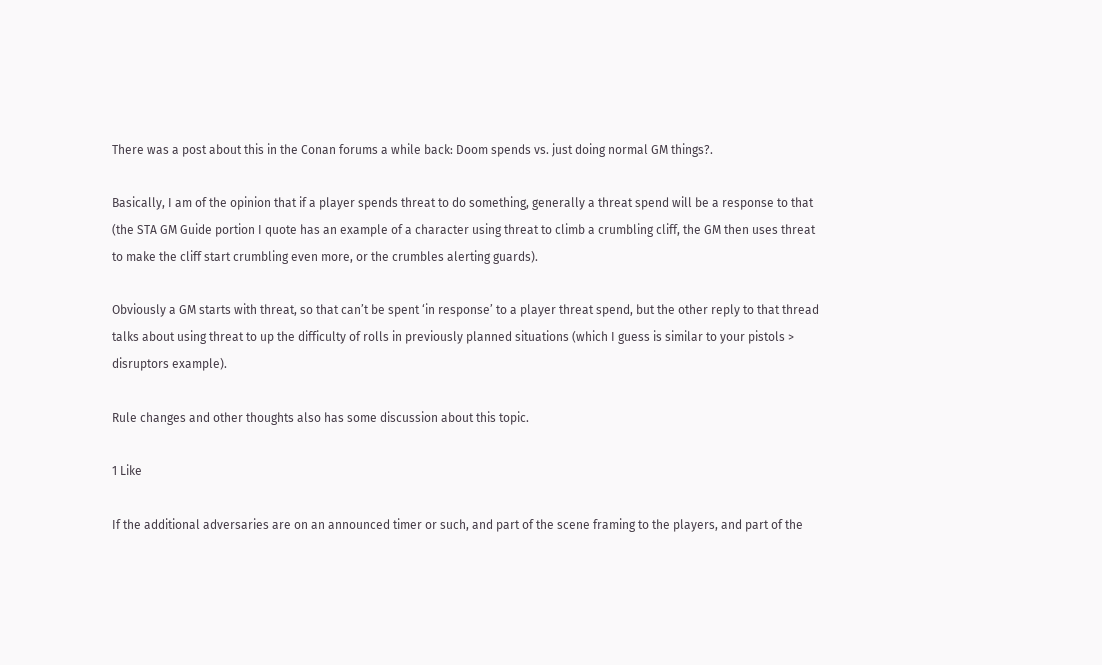There was a post about this in the Conan forums a while back: Doom spends vs. just doing normal GM things?.

Basically, I am of the opinion that if a player spends threat to do something, generally a threat spend will be a response to that (the STA GM Guide portion I quote has an example of a character using threat to climb a crumbling cliff, the GM then uses threat to make the cliff start crumbling even more, or the crumbles alerting guards).

Obviously a GM starts with threat, so that can’t be spent ‘in response’ to a player threat spend, but the other reply to that thread talks about using threat to up the difficulty of rolls in previously planned situations (which I guess is similar to your pistols > disruptors example).

Rule changes and other thoughts also has some discussion about this topic.

1 Like

If the additional adversaries are on an announced timer or such, and part of the scene framing to the players, and part of the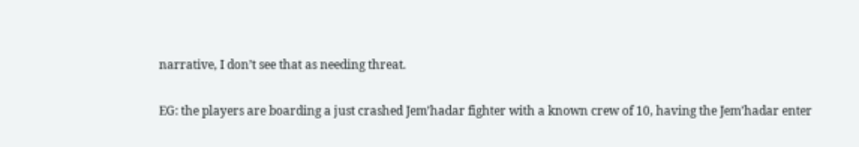narrative, I don’t see that as needing threat.

EG: the players are boarding a just crashed Jem’hadar fighter with a known crew of 10, having the Jem’hadar enter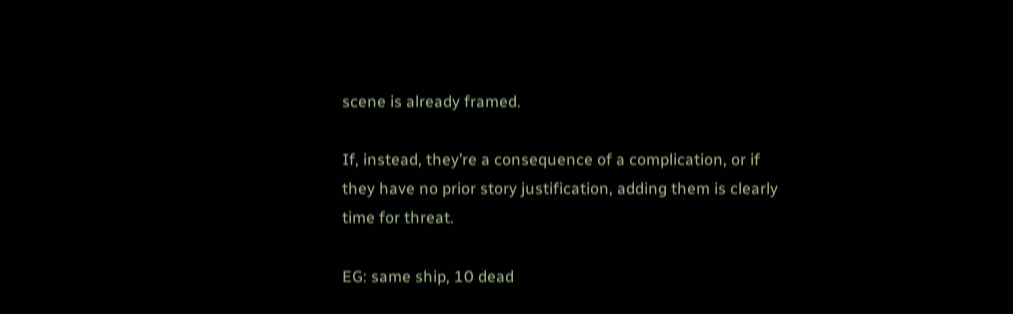scene is already framed.

If, instead, they’re a consequence of a complication, or if they have no prior story justification, adding them is clearly time for threat.

EG: same ship, 10 dead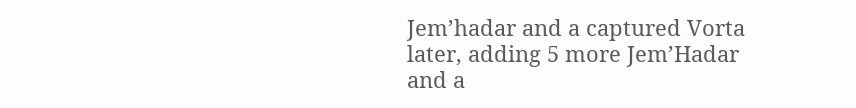Jem’hadar and a captured Vorta later, adding 5 more Jem’Hadar and a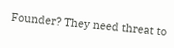Founder? They need threat to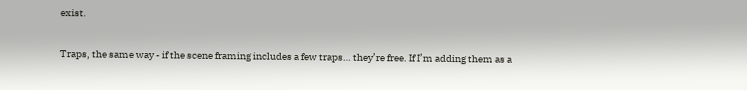exist.

Traps, the same way - if the scene framing includes a few traps… they’re free. If I’m adding them as a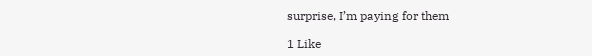surprise, I’m paying for them

1 Like